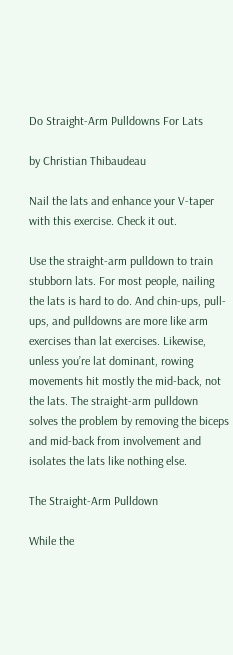Do Straight-Arm Pulldowns For Lats

by Christian Thibaudeau

Nail the lats and enhance your V-taper with this exercise. Check it out.

Use the straight-arm pulldown to train stubborn lats. For most people, nailing the lats is hard to do. And chin-ups, pull-ups, and pulldowns are more like arm exercises than lat exercises. Likewise, unless you’re lat dominant, rowing movements hit mostly the mid-back, not the lats. The straight-arm pulldown solves the problem by removing the biceps and mid-back from involvement and isolates the lats like nothing else.

The Straight-Arm Pulldown

While the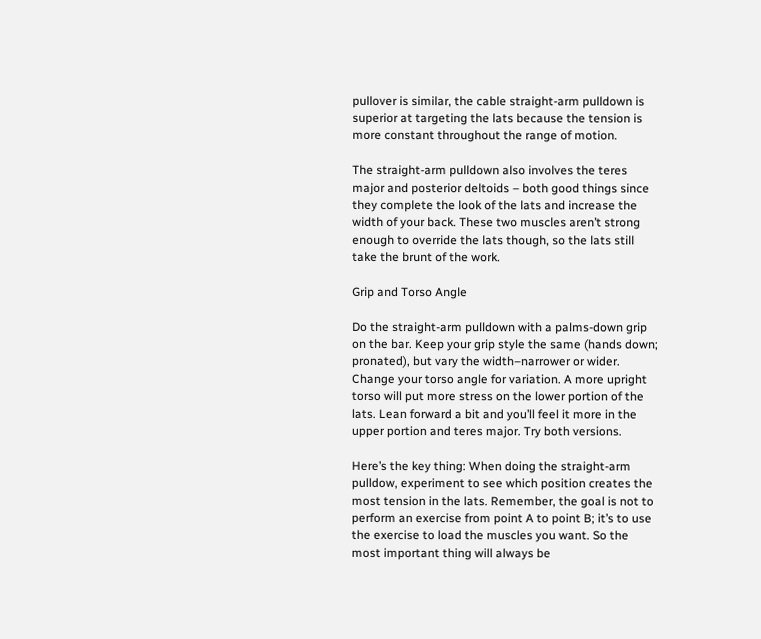pullover is similar, the cable straight-arm pulldown is superior at targeting the lats because the tension is more constant throughout the range of motion.

The straight-arm pulldown also involves the teres major and posterior deltoids – both good things since they complete the look of the lats and increase the width of your back. These two muscles aren’t strong enough to override the lats though, so the lats still take the brunt of the work.

Grip and Torso Angle

Do the straight-arm pulldown with a palms-down grip on the bar. Keep your grip style the same (hands down; pronated), but vary the width–narrower or wider. Change your torso angle for variation. A more upright torso will put more stress on the lower portion of the lats. Lean forward a bit and you’ll feel it more in the upper portion and teres major. Try both versions.

Here’s the key thing: When doing the straight-arm pulldow, experiment to see which position creates the most tension in the lats. Remember, the goal is not to perform an exercise from point A to point B; it’s to use the exercise to load the muscles you want. So the most important thing will always be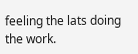feeling the lats doing the work.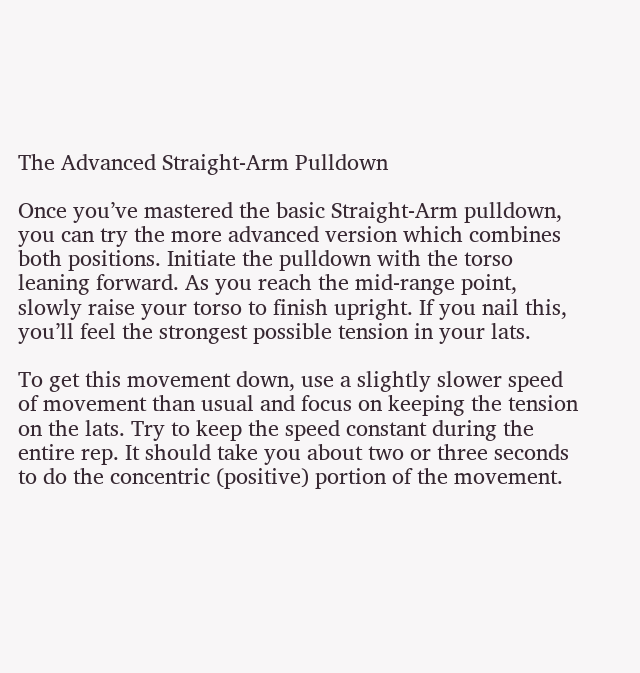The Advanced Straight-Arm Pulldown

Once you’ve mastered the basic Straight-Arm pulldown, you can try the more advanced version which combines both positions. Initiate the pulldown with the torso leaning forward. As you reach the mid-range point, slowly raise your torso to finish upright. If you nail this, you’ll feel the strongest possible tension in your lats.

To get this movement down, use a slightly slower speed of movement than usual and focus on keeping the tension on the lats. Try to keep the speed constant during the entire rep. It should take you about two or three seconds to do the concentric (positive) portion of the movement.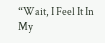“Wait, I Feel It In My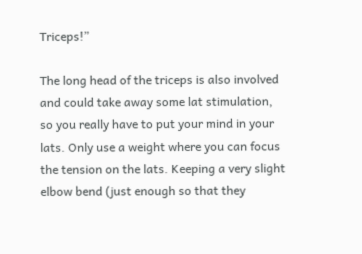Triceps!”

The long head of the triceps is also involved and could take away some lat stimulation, so you really have to put your mind in your lats. Only use a weight where you can focus the tension on the lats. Keeping a very slight elbow bend (just enough so that they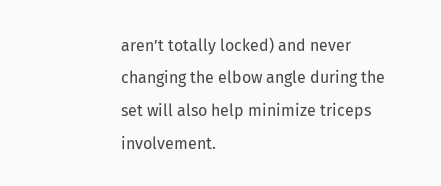aren’t totally locked) and never changing the elbow angle during the set will also help minimize triceps involvement.